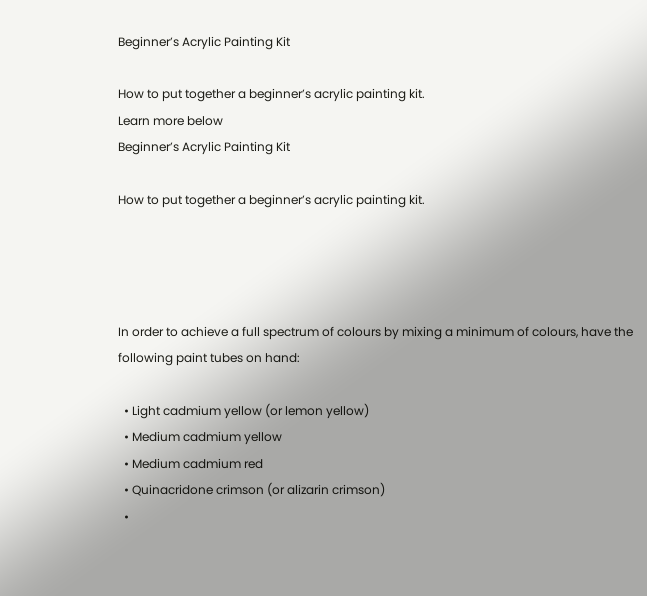Beginner’s Acrylic Painting Kit

How to put together a beginner’s acrylic painting kit.
Learn more below
Beginner’s Acrylic Painting Kit

How to put together a beginner’s acrylic painting kit.




In order to achieve a full spectrum of colours by mixing a minimum of colours, have the following paint tubes on hand:

  • Light cadmium yellow (or lemon yellow)
  • Medium cadmium yellow
  • Medium cadmium red
  • Quinacridone crimson (or alizarin crimson)
  •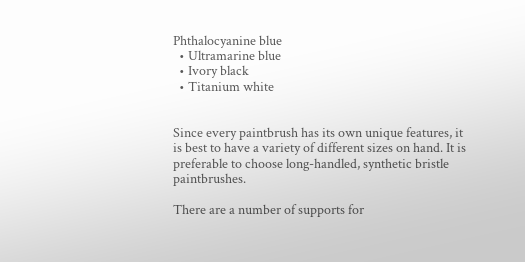Phthalocyanine blue
  • Ultramarine blue
  • Ivory black
  • Titanium white


Since every paintbrush has its own unique features, it is best to have a variety of different sizes on hand. It is preferable to choose long-handled, synthetic bristle paintbrushes.

There are a number of supports for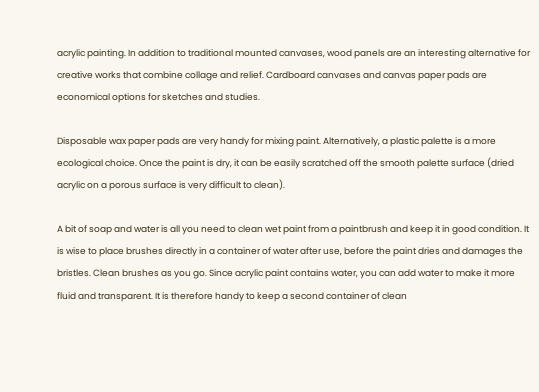acrylic painting. In addition to traditional mounted canvases, wood panels are an interesting alternative for creative works that combine collage and relief. Cardboard canvases and canvas paper pads are economical options for sketches and studies.

Disposable wax paper pads are very handy for mixing paint. Alternatively, a plastic palette is a more ecological choice. Once the paint is dry, it can be easily scratched off the smooth palette surface (dried acrylic on a porous surface is very difficult to clean).

A bit of soap and water is all you need to clean wet paint from a paintbrush and keep it in good condition. It is wise to place brushes directly in a container of water after use, before the paint dries and damages the bristles. Clean brushes as you go. Since acrylic paint contains water, you can add water to make it more fluid and transparent. It is therefore handy to keep a second container of clean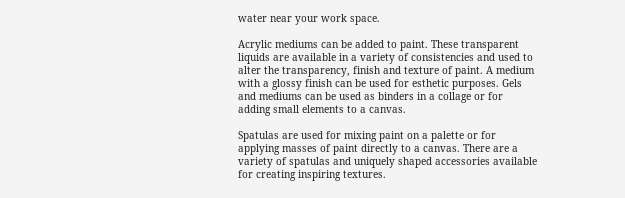water near your work space.

Acrylic mediums can be added to paint. These transparent liquids are available in a variety of consistencies and used to alter the transparency, finish and texture of paint. A medium with a glossy finish can be used for esthetic purposes. Gels and mediums can be used as binders in a collage or for adding small elements to a canvas.

Spatulas are used for mixing paint on a palette or for applying masses of paint directly to a canvas. There are a variety of spatulas and uniquely shaped accessories available for creating inspiring textures.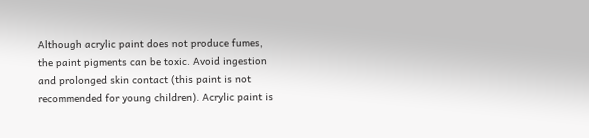Although acrylic paint does not produce fumes, the paint pigments can be toxic. Avoid ingestion and prolonged skin contact (this paint is not recommended for young children). Acrylic paint is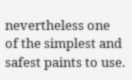nevertheless one of the simplest and safest paints to use.